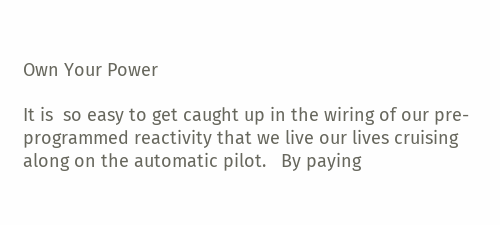Own Your Power

It is  so easy to get caught up in the wiring of our pre-programmed reactivity that we live our lives cruising along on the automatic pilot.   By paying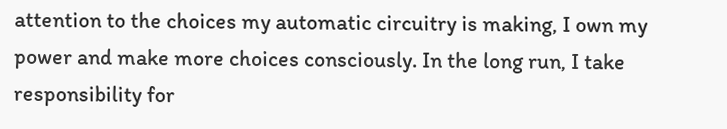attention to the choices my automatic circuitry is making, I own my power and make more choices consciously. In the long run, I take responsibility for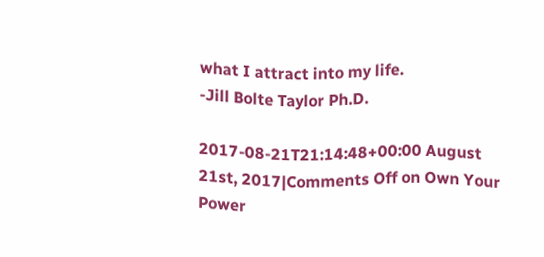what I attract into my life.
-Jill Bolte Taylor Ph.D.

2017-08-21T21:14:48+00:00 August 21st, 2017|Comments Off on Own Your Power